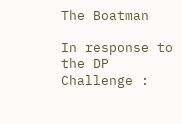The Boatman

In response to the DP Challenge :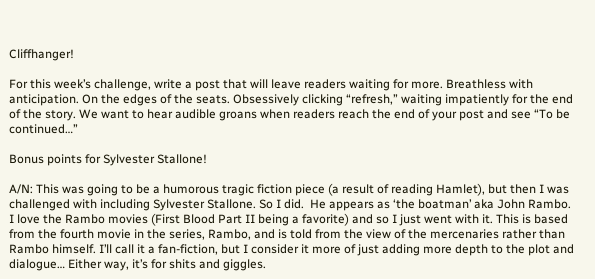Cliffhanger!

For this week’s challenge, write a post that will leave readers waiting for more. Breathless with anticipation. On the edges of the seats. Obsessively clicking “refresh,” waiting impatiently for the end of the story. We want to hear audible groans when readers reach the end of your post and see “To be continued…”

Bonus points for Sylvester Stallone!

A/N: This was going to be a humorous tragic fiction piece (a result of reading Hamlet), but then I was challenged with including Sylvester Stallone. So I did.  He appears as ‘the boatman’ aka John Rambo. I love the Rambo movies (First Blood Part II being a favorite) and so I just went with it. This is based from the fourth movie in the series, Rambo, and is told from the view of the mercenaries rather than Rambo himself. I’ll call it a fan-fiction, but I consider it more of just adding more depth to the plot and dialogue… Either way, it’s for shits and giggles.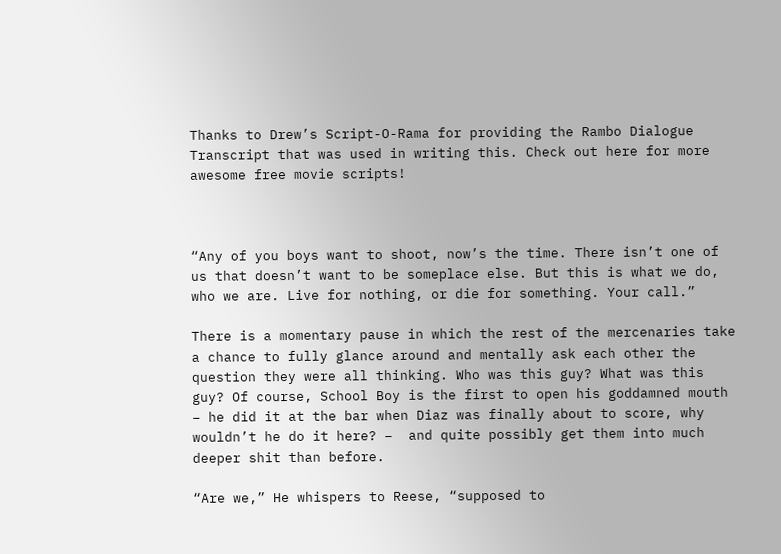Thanks to Drew’s Script-O-Rama for providing the Rambo Dialogue Transcript that was used in writing this. Check out here for more awesome free movie scripts!



“Any of you boys want to shoot, now’s the time. There isn’t one of us that doesn’t want to be someplace else. But this is what we do, who we are. Live for nothing, or die for something. Your call.”

There is a momentary pause in which the rest of the mercenaries take a chance to fully glance around and mentally ask each other the question they were all thinking. Who was this guy? What was this guy? Of course, School Boy is the first to open his goddamned mouth – he did it at the bar when Diaz was finally about to score, why wouldn’t he do it here? –  and quite possibly get them into much deeper shit than before.

“Are we,” He whispers to Reese, “supposed to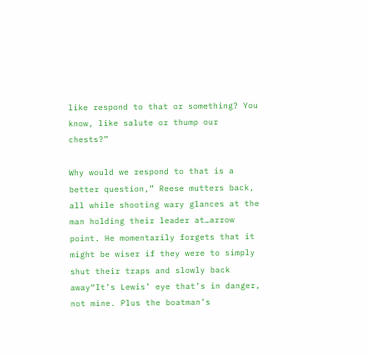like respond to that or something? You know, like salute or thump our chests?”

Why would we respond to that is a better question,” Reese mutters back, all while shooting wary glances at the man holding their leader at…arrow point. He momentarily forgets that it might be wiser if they were to simply shut their traps and slowly back away“It’s Lewis’ eye that’s in danger, not mine. Plus the boatman’s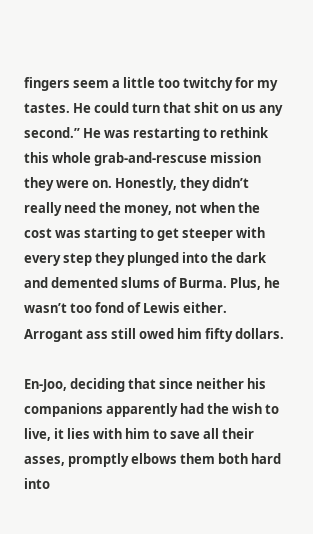fingers seem a little too twitchy for my tastes. He could turn that shit on us any second.” He was restarting to rethink this whole grab-and-rescuse mission they were on. Honestly, they didn’t really need the money, not when the cost was starting to get steeper with every step they plunged into the dark and demented slums of Burma. Plus, he wasn’t too fond of Lewis either. Arrogant ass still owed him fifty dollars.

En-Joo, deciding that since neither his companions apparently had the wish to live, it lies with him to save all their asses, promptly elbows them both hard into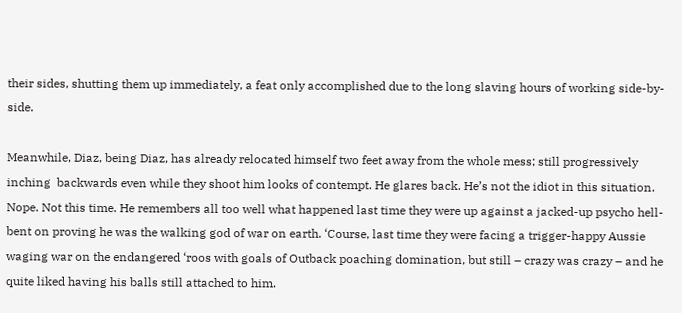their sides, shutting them up immediately, a feat only accomplished due to the long slaving hours of working side-by-side.

Meanwhile, Diaz, being Diaz, has already relocated himself two feet away from the whole mess; still progressively inching  backwards even while they shoot him looks of contempt. He glares back. He’s not the idiot in this situation. Nope. Not this time. He remembers all too well what happened last time they were up against a jacked-up psycho hell-bent on proving he was the walking god of war on earth. ‘Course, last time they were facing a trigger-happy Aussie waging war on the endangered ‘roos with goals of Outback poaching domination, but still – crazy was crazy – and he quite liked having his balls still attached to him.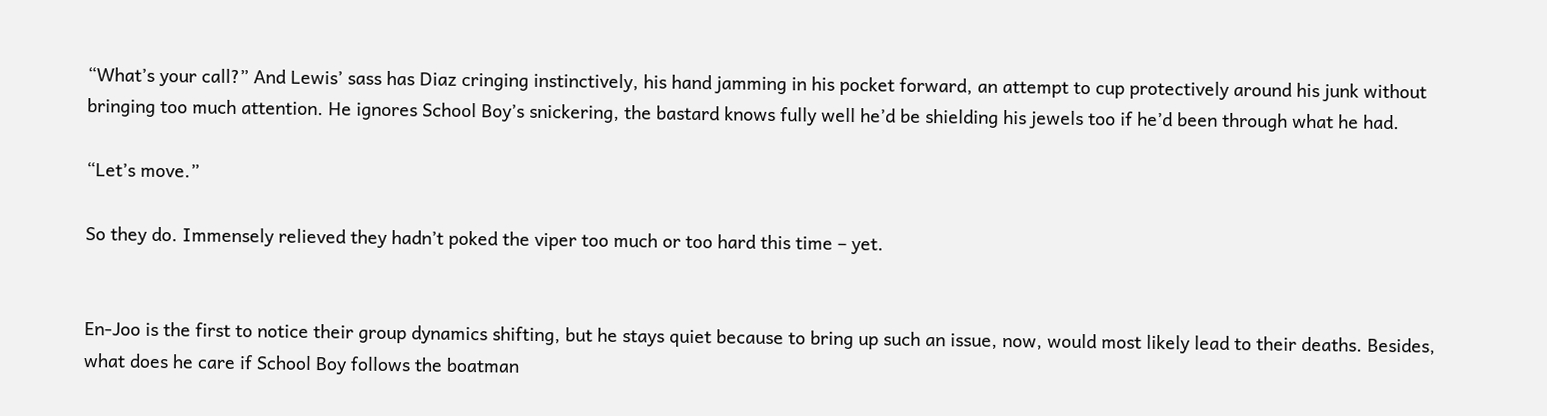“What’s your call?” And Lewis’ sass has Diaz cringing instinctively, his hand jamming in his pocket forward, an attempt to cup protectively around his junk without bringing too much attention. He ignores School Boy’s snickering, the bastard knows fully well he’d be shielding his jewels too if he’d been through what he had.

“Let’s move.”

So they do. Immensely relieved they hadn’t poked the viper too much or too hard this time – yet.


En-Joo is the first to notice their group dynamics shifting, but he stays quiet because to bring up such an issue, now, would most likely lead to their deaths. Besides, what does he care if School Boy follows the boatman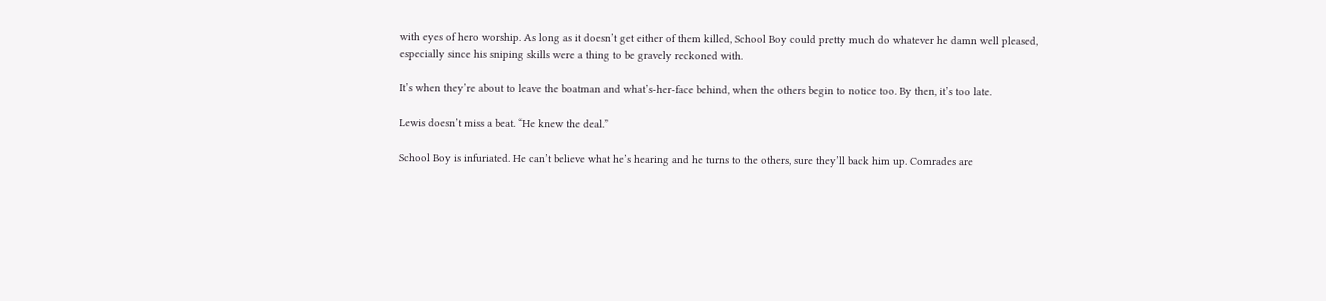with eyes of hero worship. As long as it doesn’t get either of them killed, School Boy could pretty much do whatever he damn well pleased, especially since his sniping skills were a thing to be gravely reckoned with.

It’s when they’re about to leave the boatman and what’s-her-face behind, when the others begin to notice too. By then, it’s too late.

Lewis doesn’t miss a beat. “He knew the deal.”

School Boy is infuriated. He can’t believe what he’s hearing and he turns to the others, sure they’ll back him up. Comrades are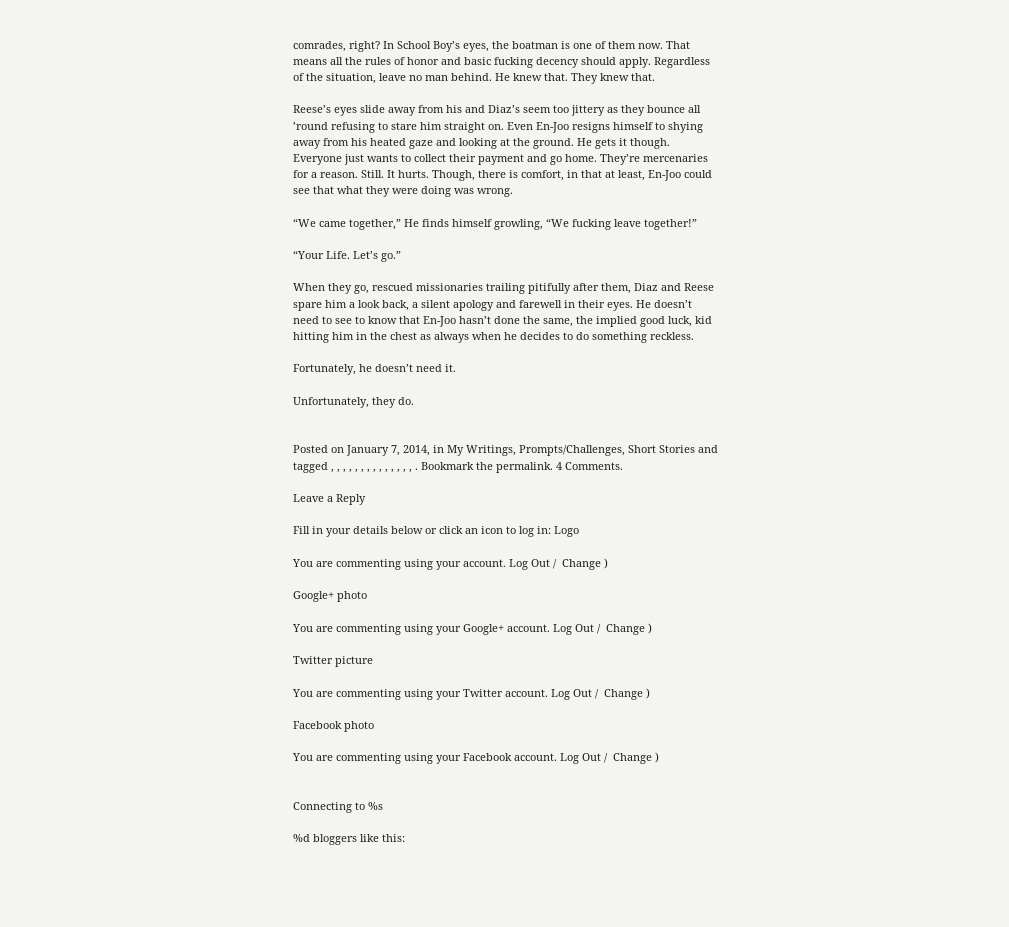comrades, right? In School Boy’s eyes, the boatman is one of them now. That means all the rules of honor and basic fucking decency should apply. Regardless of the situation, leave no man behind. He knew that. They knew that.

Reese’s eyes slide away from his and Diaz’s seem too jittery as they bounce all ’round refusing to stare him straight on. Even En-Joo resigns himself to shying away from his heated gaze and looking at the ground. He gets it though. Everyone just wants to collect their payment and go home. They’re mercenaries for a reason. Still. It hurts. Though, there is comfort, in that at least, En-Joo could see that what they were doing was wrong.

“We came together,” He finds himself growling, “We fucking leave together!”

“Your Life. Let’s go.”

When they go, rescued missionaries trailing pitifully after them, Diaz and Reese spare him a look back, a silent apology and farewell in their eyes. He doesn’t need to see to know that En-Joo hasn’t done the same, the implied good luck, kid hitting him in the chest as always when he decides to do something reckless.

Fortunately, he doesn’t need it.

Unfortunately, they do.


Posted on January 7, 2014, in My Writings, Prompts/Challenges, Short Stories and tagged , , , , , , , , , , , , , , . Bookmark the permalink. 4 Comments.

Leave a Reply

Fill in your details below or click an icon to log in: Logo

You are commenting using your account. Log Out /  Change )

Google+ photo

You are commenting using your Google+ account. Log Out /  Change )

Twitter picture

You are commenting using your Twitter account. Log Out /  Change )

Facebook photo

You are commenting using your Facebook account. Log Out /  Change )


Connecting to %s

%d bloggers like this: